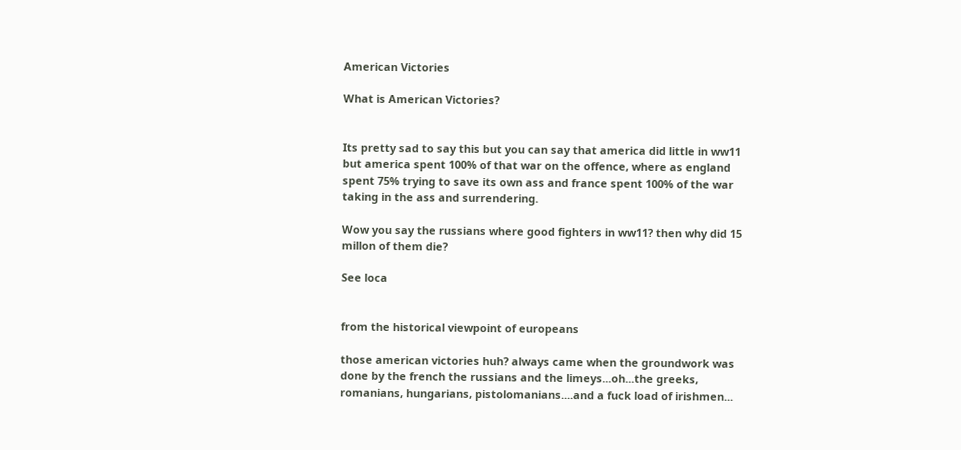American Victories

What is American Victories?


Its pretty sad to say this but you can say that america did little in ww11 but america spent 100% of that war on the offence, where as england spent 75% trying to save its own ass and france spent 100% of the war taking in the ass and surrendering.

Wow you say the russians where good fighters in ww11? then why did 15 millon of them die?

See loca


from the historical viewpoint of europeans

those american victories huh? always came when the groundwork was done by the french the russians and the limeys...oh...the greeks, romanians, hungarians, pistolomanians....and a fuck load of irishmen...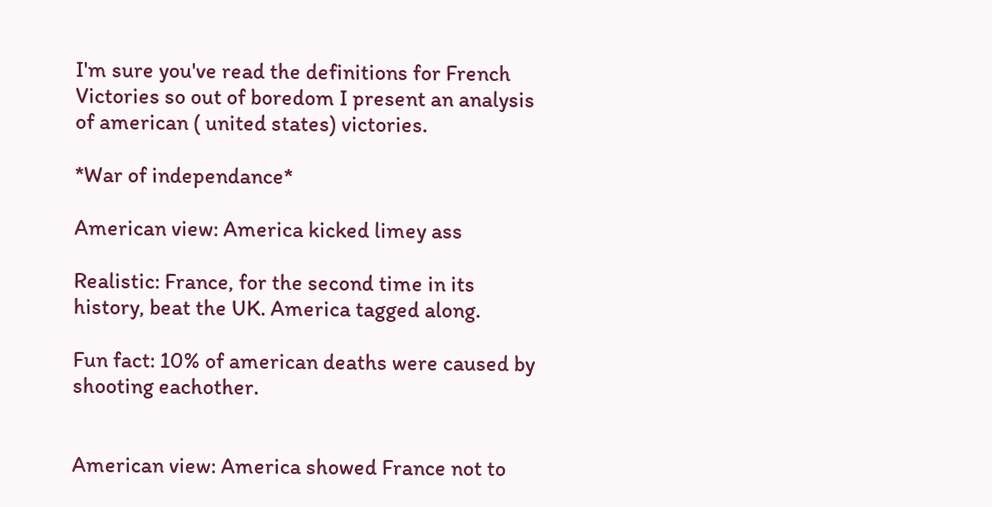I'm sure you've read the definitions for French Victories so out of boredom I present an analysis of american ( united states) victories.

*War of independance*

American view: America kicked limey ass

Realistic: France, for the second time in its history, beat the UK. America tagged along.

Fun fact: 10% of american deaths were caused by shooting eachother.


American view: America showed France not to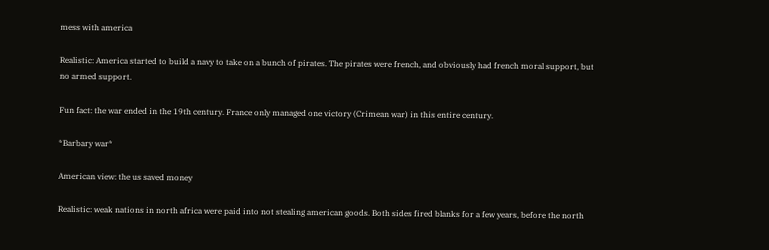mess with america

Realistic: America started to build a navy to take on a bunch of pirates. The pirates were french, and obviously had french moral support, but no armed support.

Fun fact: the war ended in the 19th century. France only managed one victory (Crimean war) in this entire century.

*Barbary war*

American view: the us saved money

Realistic: weak nations in north africa were paid into not stealing american goods. Both sides fired blanks for a few years, before the north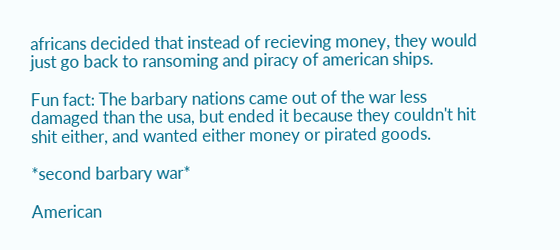africans decided that instead of recieving money, they would just go back to ransoming and piracy of american ships.

Fun fact: The barbary nations came out of the war less damaged than the usa, but ended it because they couldn't hit shit either, and wanted either money or pirated goods.

*second barbary war*

American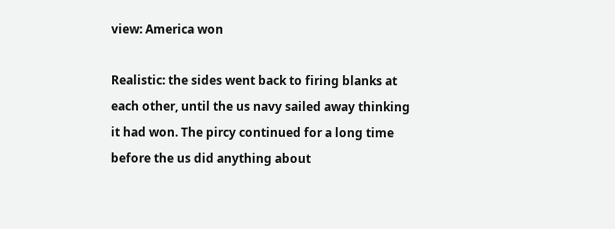view: America won

Realistic: the sides went back to firing blanks at each other, until the us navy sailed away thinking it had won. The pircy continued for a long time before the us did anything about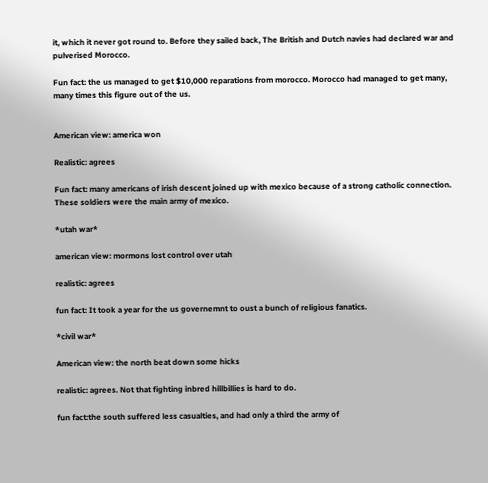it, which it never got round to. Before they sailed back, The British and Dutch navies had declared war and pulverised Morocco.

Fun fact: the us managed to get $10,000 reparations from morocco. Morocco had managed to get many, many times this figure out of the us.


American view: america won

Realistic: agrees

Fun fact: many americans of irish descent joined up with mexico because of a strong catholic connection. These soldiers were the main army of mexico.

*utah war*

american view: mormons lost control over utah

realistic: agrees

fun fact: It took a year for the us governemnt to oust a bunch of religious fanatics.

*civil war*

American view: the north beat down some hicks

realistic: agrees. Not that fighting inbred hillbillies is hard to do.

fun fact:the south suffered less casualties, and had only a third the army of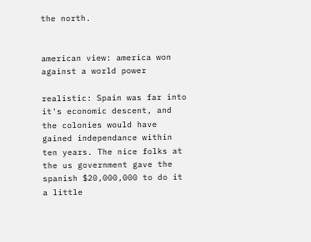the north.


american view: america won against a world power

realistic: Spain was far into it's economic descent, and the colonies would have gained independance within ten years. The nice folks at the us government gave the spanish $20,000,000 to do it a little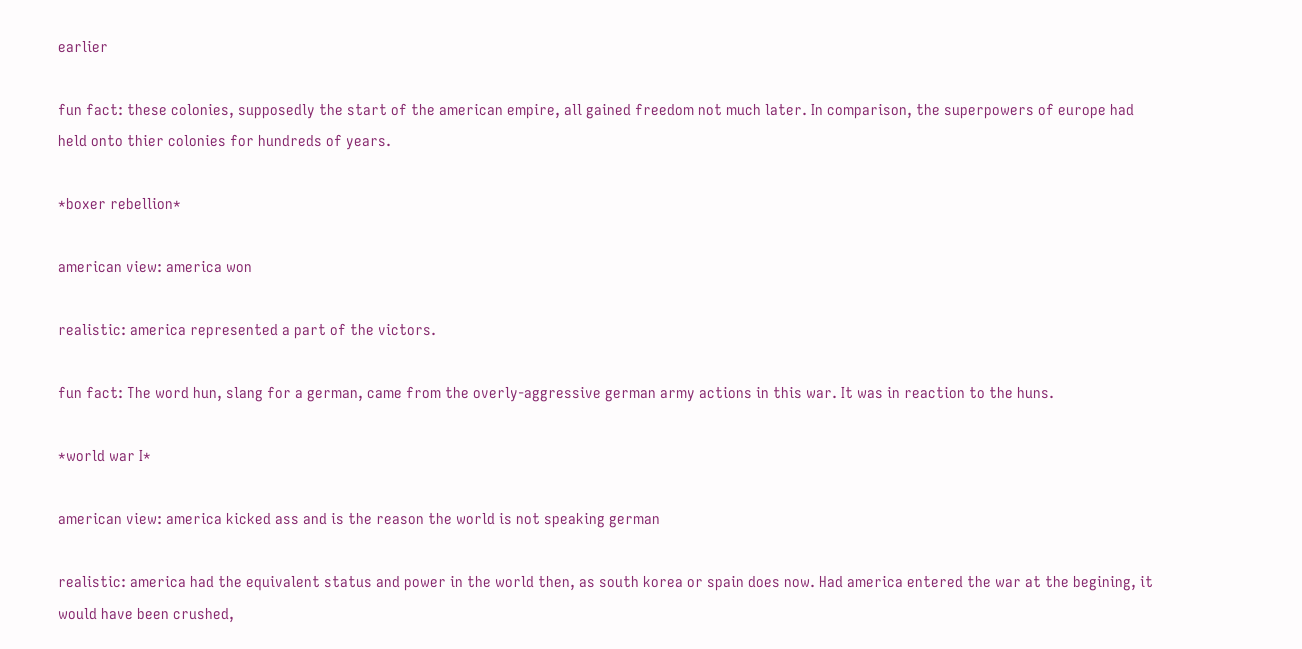earlier

fun fact: these colonies, supposedly the start of the american empire, all gained freedom not much later. In comparison, the superpowers of europe had held onto thier colonies for hundreds of years.

*boxer rebellion*

american view: america won

realistic: america represented a part of the victors.

fun fact: The word hun, slang for a german, came from the overly-aggressive german army actions in this war. It was in reaction to the huns.

*world war I*

american view: america kicked ass and is the reason the world is not speaking german

realistic: america had the equivalent status and power in the world then, as south korea or spain does now. Had america entered the war at the begining, it would have been crushed,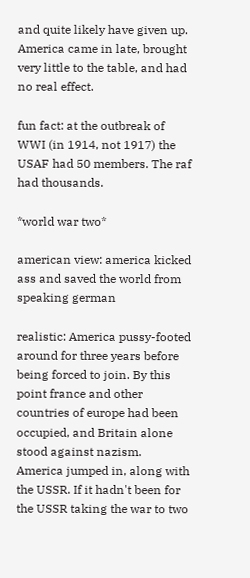and quite likely have given up. America came in late, brought very little to the table, and had no real effect.

fun fact: at the outbreak of WWI (in 1914, not 1917) the USAF had 50 members. The raf had thousands.

*world war two*

american view: america kicked ass and saved the world from speaking german

realistic: America pussy-footed around for three years before being forced to join. By this point france and other countries of europe had been occupied, and Britain alone stood against nazism. America jumped in, along with the USSR. If it hadn't been for the USSR taking the war to two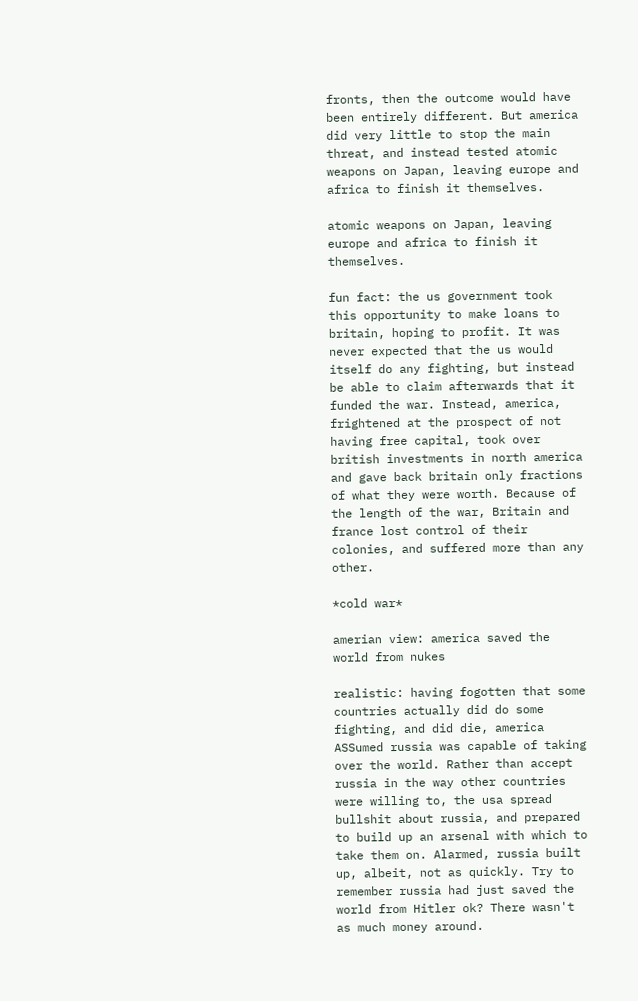fronts, then the outcome would have been entirely different. But america did very little to stop the main threat, and instead tested atomic weapons on Japan, leaving europe and africa to finish it themselves.

atomic weapons on Japan, leaving europe and africa to finish it themselves.

fun fact: the us government took this opportunity to make loans to britain, hoping to profit. It was never expected that the us would itself do any fighting, but instead be able to claim afterwards that it funded the war. Instead, america, frightened at the prospect of not having free capital, took over british investments in north america and gave back britain only fractions of what they were worth. Because of the length of the war, Britain and france lost control of their colonies, and suffered more than any other.

*cold war*

amerian view: america saved the world from nukes

realistic: having fogotten that some countries actually did do some fighting, and did die, america ASSumed russia was capable of taking over the world. Rather than accept russia in the way other countries were willing to, the usa spread bullshit about russia, and prepared to build up an arsenal with which to take them on. Alarmed, russia built up, albeit, not as quickly. Try to remember russia had just saved the world from Hitler ok? There wasn't as much money around.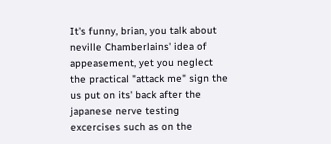It's funny, brian, you talk about neville Chamberlains' idea of appeasement, yet you neglect the practical "attack me" sign the us put on its' back after the japanese nerve testing excercises such as on the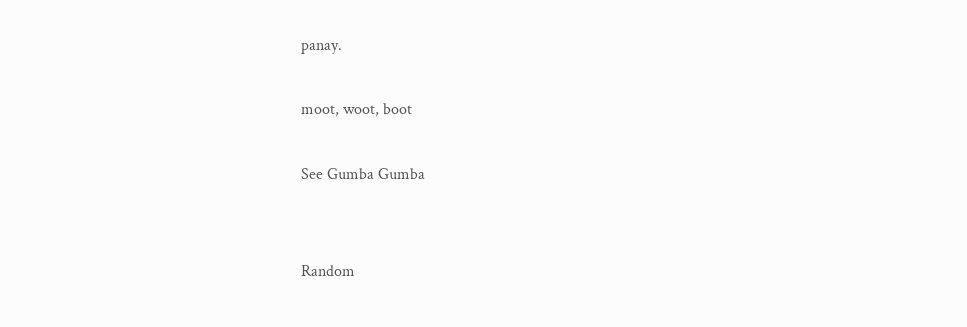panay.

moot, woot, boot

See Gumba Gumba


Random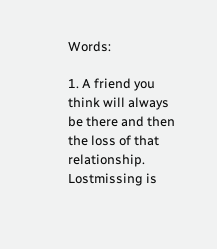Words:

1. A friend you think will always be there and then the loss of that relationship. Lostmissing is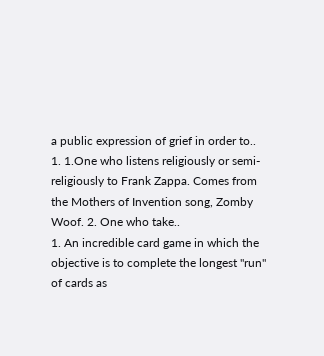a public expression of grief in order to..
1. 1.One who listens religiously or semi-religiously to Frank Zappa. Comes from the Mothers of Invention song, Zomby Woof. 2. One who take..
1. An incredible card game in which the objective is to complete the longest "run" of cards as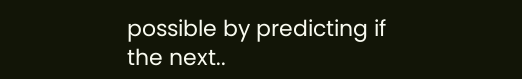possible by predicting if the next..